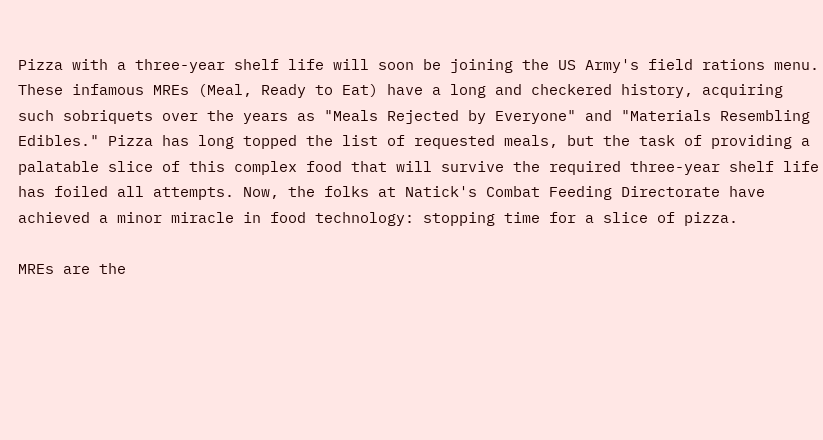Pizza with a three-year shelf life will soon be joining the US Army's field rations menu. These infamous MREs (Meal, Ready to Eat) have a long and checkered history, acquiring such sobriquets over the years as "Meals Rejected by Everyone" and "Materials Resembling Edibles." Pizza has long topped the list of requested meals, but the task of providing a palatable slice of this complex food that will survive the required three-year shelf life has foiled all attempts. Now, the folks at Natick's Combat Feeding Directorate have achieved a minor miracle in food technology: stopping time for a slice of pizza.

MREs are the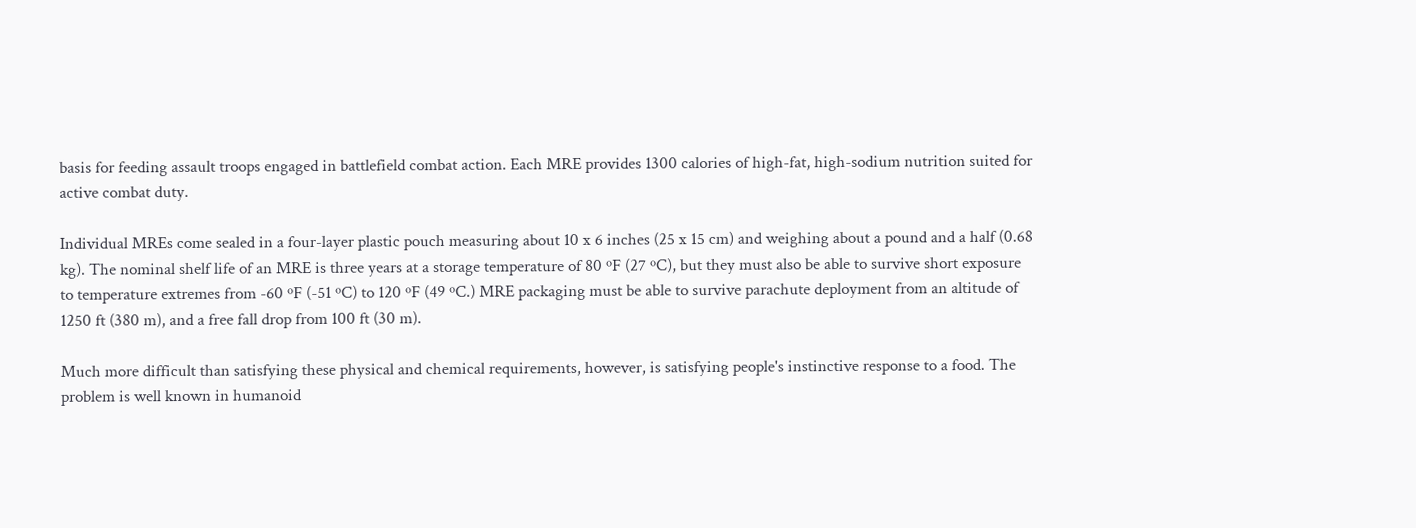basis for feeding assault troops engaged in battlefield combat action. Each MRE provides 1300 calories of high-fat, high-sodium nutrition suited for active combat duty.

Individual MREs come sealed in a four-layer plastic pouch measuring about 10 x 6 inches (25 x 15 cm) and weighing about a pound and a half (0.68 kg). The nominal shelf life of an MRE is three years at a storage temperature of 80 ºF (27 ºC), but they must also be able to survive short exposure to temperature extremes from -60 ºF (-51 ºC) to 120 ºF (49 ºC.) MRE packaging must be able to survive parachute deployment from an altitude of 1250 ft (380 m), and a free fall drop from 100 ft (30 m).

Much more difficult than satisfying these physical and chemical requirements, however, is satisfying people's instinctive response to a food. The problem is well known in humanoid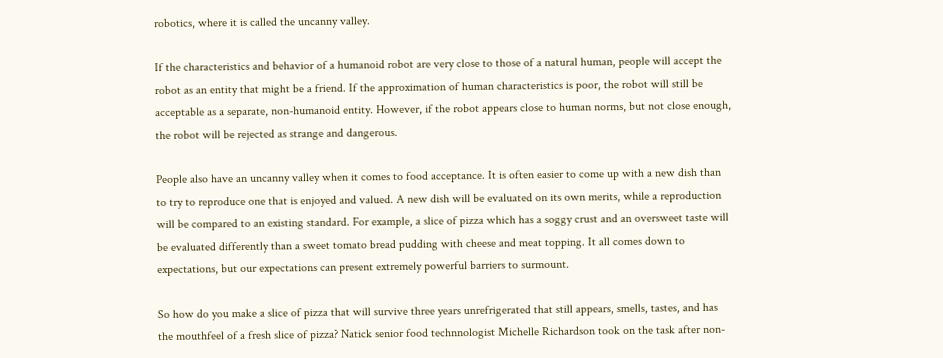robotics, where it is called the uncanny valley.

If the characteristics and behavior of a humanoid robot are very close to those of a natural human, people will accept the robot as an entity that might be a friend. If the approximation of human characteristics is poor, the robot will still be acceptable as a separate, non-humanoid entity. However, if the robot appears close to human norms, but not close enough, the robot will be rejected as strange and dangerous.

People also have an uncanny valley when it comes to food acceptance. It is often easier to come up with a new dish than to try to reproduce one that is enjoyed and valued. A new dish will be evaluated on its own merits, while a reproduction will be compared to an existing standard. For example, a slice of pizza which has a soggy crust and an oversweet taste will be evaluated differently than a sweet tomato bread pudding with cheese and meat topping. It all comes down to expectations, but our expectations can present extremely powerful barriers to surmount.

So how do you make a slice of pizza that will survive three years unrefrigerated that still appears, smells, tastes, and has the mouthfeel of a fresh slice of pizza? Natick senior food technnologist Michelle Richardson took on the task after non-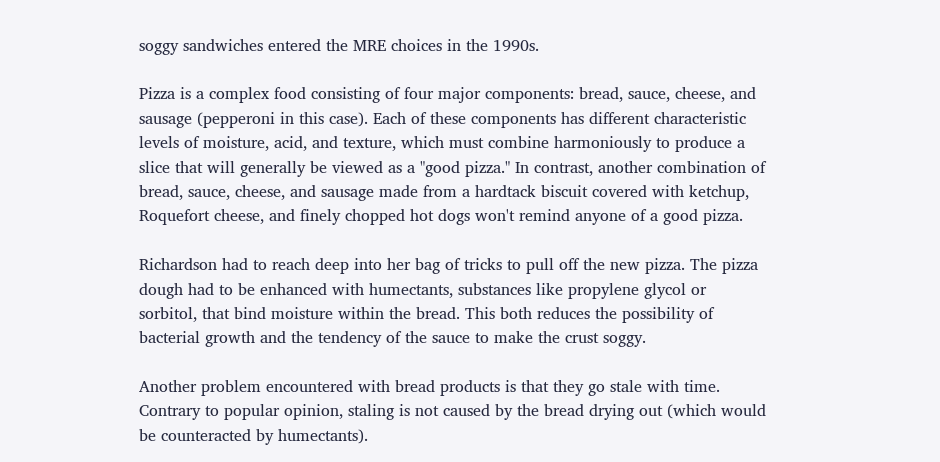soggy sandwiches entered the MRE choices in the 1990s.

Pizza is a complex food consisting of four major components: bread, sauce, cheese, and sausage (pepperoni in this case). Each of these components has different characteristic levels of moisture, acid, and texture, which must combine harmoniously to produce a slice that will generally be viewed as a "good pizza." In contrast, another combination of bread, sauce, cheese, and sausage made from a hardtack biscuit covered with ketchup, Roquefort cheese, and finely chopped hot dogs won't remind anyone of a good pizza.

Richardson had to reach deep into her bag of tricks to pull off the new pizza. The pizza dough had to be enhanced with humectants, substances like propylene glycol or sorbitol, that bind moisture within the bread. This both reduces the possibility of bacterial growth and the tendency of the sauce to make the crust soggy.

Another problem encountered with bread products is that they go stale with time. Contrary to popular opinion, staling is not caused by the bread drying out (which would be counteracted by humectants).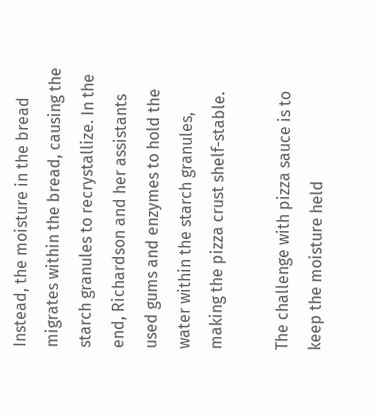Instead, the moisture in the bread migrates within the bread, causing the starch granules to recrystallize. In the end, Richardson and her assistants used gums and enzymes to hold the water within the starch granules, making the pizza crust shelf-stable.

The challenge with pizza sauce is to keep the moisture held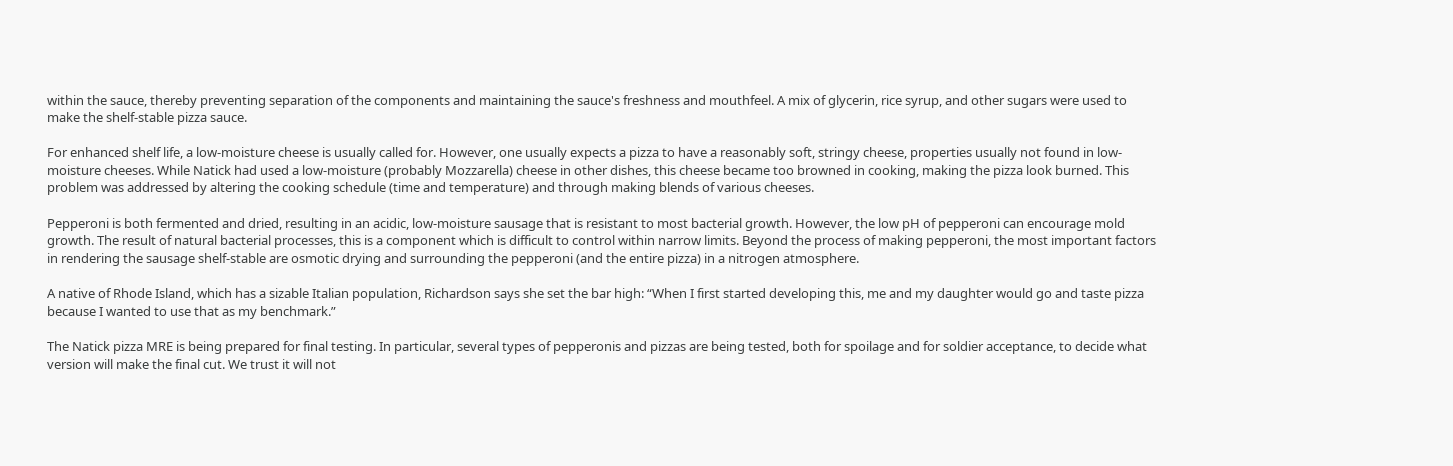within the sauce, thereby preventing separation of the components and maintaining the sauce's freshness and mouthfeel. A mix of glycerin, rice syrup, and other sugars were used to make the shelf-stable pizza sauce.

For enhanced shelf life, a low-moisture cheese is usually called for. However, one usually expects a pizza to have a reasonably soft, stringy cheese, properties usually not found in low-moisture cheeses. While Natick had used a low-moisture (probably Mozzarella) cheese in other dishes, this cheese became too browned in cooking, making the pizza look burned. This problem was addressed by altering the cooking schedule (time and temperature) and through making blends of various cheeses.

Pepperoni is both fermented and dried, resulting in an acidic, low-moisture sausage that is resistant to most bacterial growth. However, the low pH of pepperoni can encourage mold growth. The result of natural bacterial processes, this is a component which is difficult to control within narrow limits. Beyond the process of making pepperoni, the most important factors in rendering the sausage shelf-stable are osmotic drying and surrounding the pepperoni (and the entire pizza) in a nitrogen atmosphere.

A native of Rhode Island, which has a sizable Italian population, Richardson says she set the bar high: “When I first started developing this, me and my daughter would go and taste pizza because I wanted to use that as my benchmark.”

The Natick pizza MRE is being prepared for final testing. In particular, several types of pepperonis and pizzas are being tested, both for spoilage and for soldier acceptance, to decide what version will make the final cut. We trust it will not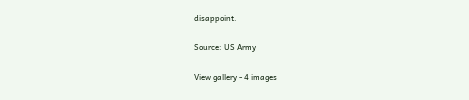disappoint.

Source: US Army

View gallery - 4 images